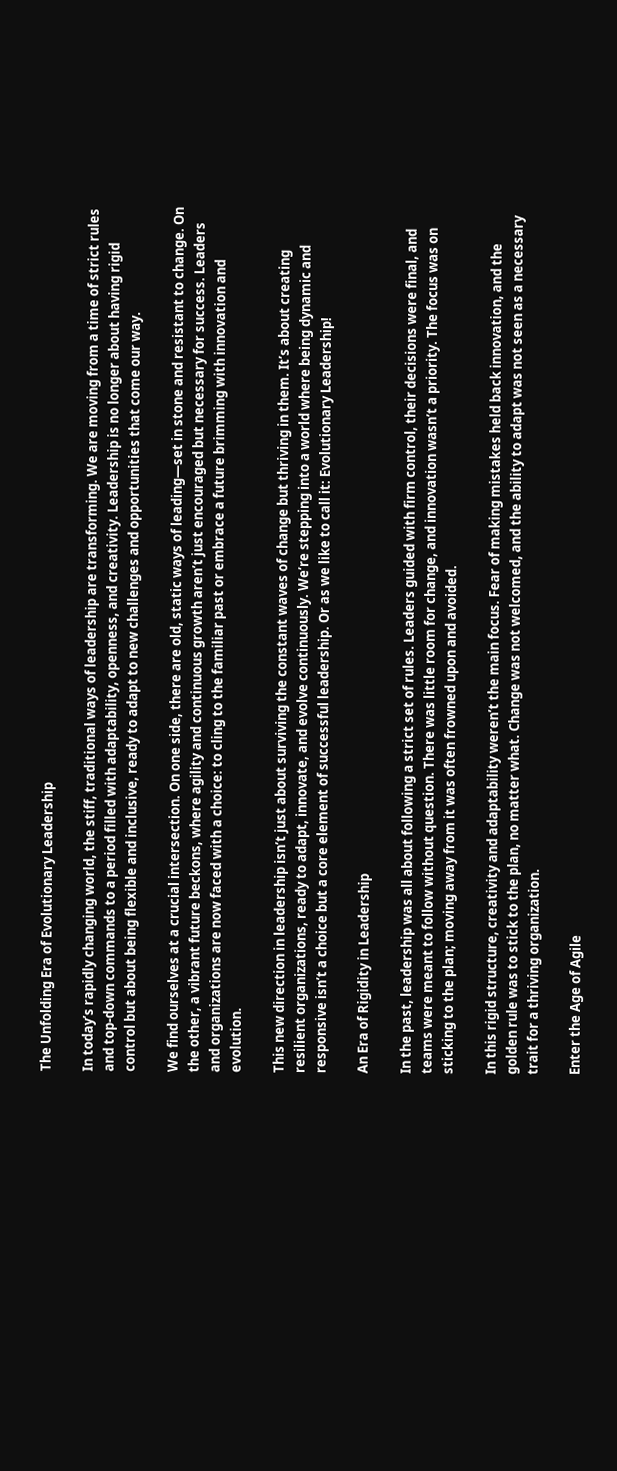The Unfolding Era of Evolutionary Leadership

In today’s rapidly changing world, the stiff, traditional ways of leadership are transforming. We are moving from a time of strict rules and top-down commands to a period filled with adaptability, openness, and creativity. Leadership is no longer about having rigid control but about being flexible and inclusive, ready to adapt to new challenges and opportunities that come our way.

We find ourselves at a crucial intersection. On one side, there are old, static ways of leading—set in stone and resistant to change. On the other, a vibrant future beckons, where agility and continuous growth aren’t just encouraged but necessary for success. Leaders and organizations are now faced with a choice: to cling to the familiar past or embrace a future brimming with innovation and evolution.

This new direction in leadership isn’t just about surviving the constant waves of change but thriving in them. It’s about creating resilient organizations, ready to adapt, innovate, and evolve continuously. We’re stepping into a world where being dynamic and responsive isn’t a choice but a core element of successful leadership. Or as we like to call it: Evolutionary Leadership!

An Era of Rigidity in Leadership

In the past, leadership was all about following a strict set of rules. Leaders guided with firm control, their decisions were final, and teams were meant to follow without question. There was little room for change, and innovation wasn’t a priority. The focus was on sticking to the plan; moving away from it was often frowned upon and avoided.

In this rigid structure, creativity and adaptability weren’t the main focus. Fear of making mistakes held back innovation, and the golden rule was to stick to the plan, no matter what. Change was not welcomed, and the ability to adapt was not seen as a necessary trait for a thriving organization.

Enter the Age of Agile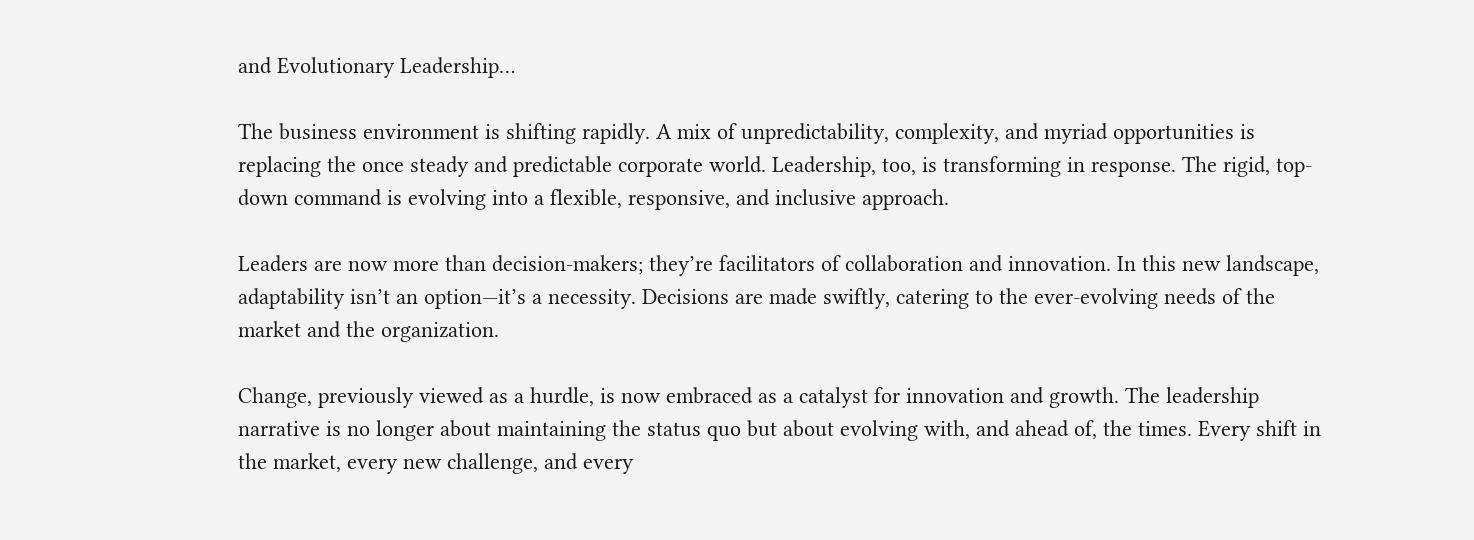and Evolutionary Leadership…

The business environment is shifting rapidly. A mix of unpredictability, complexity, and myriad opportunities is replacing the once steady and predictable corporate world. Leadership, too, is transforming in response. The rigid, top-down command is evolving into a flexible, responsive, and inclusive approach.

Leaders are now more than decision-makers; they’re facilitators of collaboration and innovation. In this new landscape, adaptability isn’t an option—it’s a necessity. Decisions are made swiftly, catering to the ever-evolving needs of the market and the organization.

Change, previously viewed as a hurdle, is now embraced as a catalyst for innovation and growth. The leadership narrative is no longer about maintaining the status quo but about evolving with, and ahead of, the times. Every shift in the market, every new challenge, and every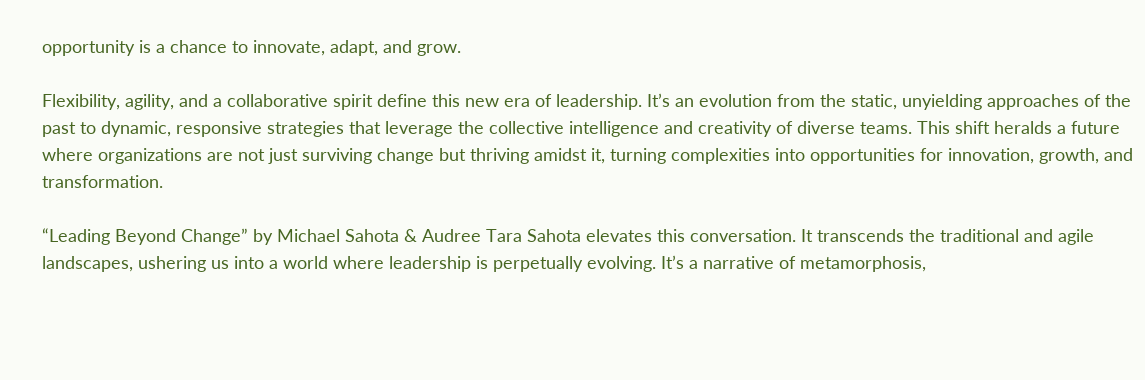opportunity is a chance to innovate, adapt, and grow.

Flexibility, agility, and a collaborative spirit define this new era of leadership. It’s an evolution from the static, unyielding approaches of the past to dynamic, responsive strategies that leverage the collective intelligence and creativity of diverse teams. This shift heralds a future where organizations are not just surviving change but thriving amidst it, turning complexities into opportunities for innovation, growth, and transformation.

“Leading Beyond Change” by Michael Sahota & Audree Tara Sahota elevates this conversation. It transcends the traditional and agile landscapes, ushering us into a world where leadership is perpetually evolving. It’s a narrative of metamorphosis,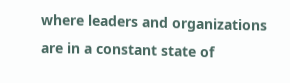where leaders and organizations are in a constant state of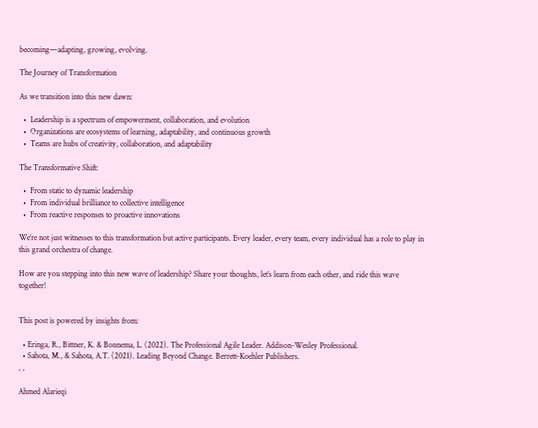becoming—adapting, growing, evolving.

The Journey of Transformation

As we transition into this new dawn:

  •  Leadership is a spectrum of empowerment, collaboration, and evolution
  •  Organizations are ecosystems of learning, adaptability, and continuous growth
  •  Teams are hubs of creativity, collaboration, and adaptability

The Transformative Shift:

  •  From static to dynamic leadership
  •  From individual brilliance to collective intelligence
  •  From reactive responses to proactive innovations

We’re not just witnesses to this transformation but active participants. Every leader, every team, every individual has a role to play in this grand orchestra of change.

How are you stepping into this new wave of leadership? Share your thoughts, let’s learn from each other, and ride this wave together!


This post is powered by insights from:

  • Eringa, R., Bittner, K. & Bonnema, L. (2022). The Professional Agile Leader. Addison-Wesley Professional.
  • Sahota, M., & Sahota, A.T. (2021). Leading Beyond Change. Berrett-Koehler Publishers.
, ,

Ahmed Alarieqi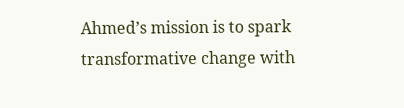Ahmed’s mission is to spark transformative change with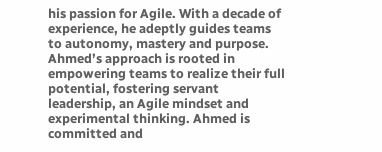his passion for Agile. With a decade of experience, he adeptly guides teams to autonomy, mastery and purpose. Ahmed’s approach is rooted in empowering teams to realize their full potential, fostering servant leadership, an Agile mindset and experimental thinking. Ahmed is committed and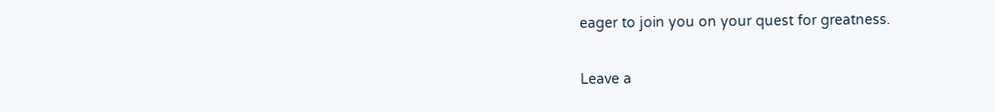eager to join you on your quest for greatness.

Leave a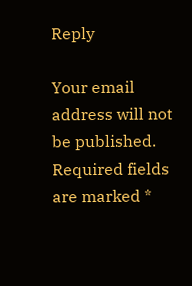Reply

Your email address will not be published. Required fields are marked *